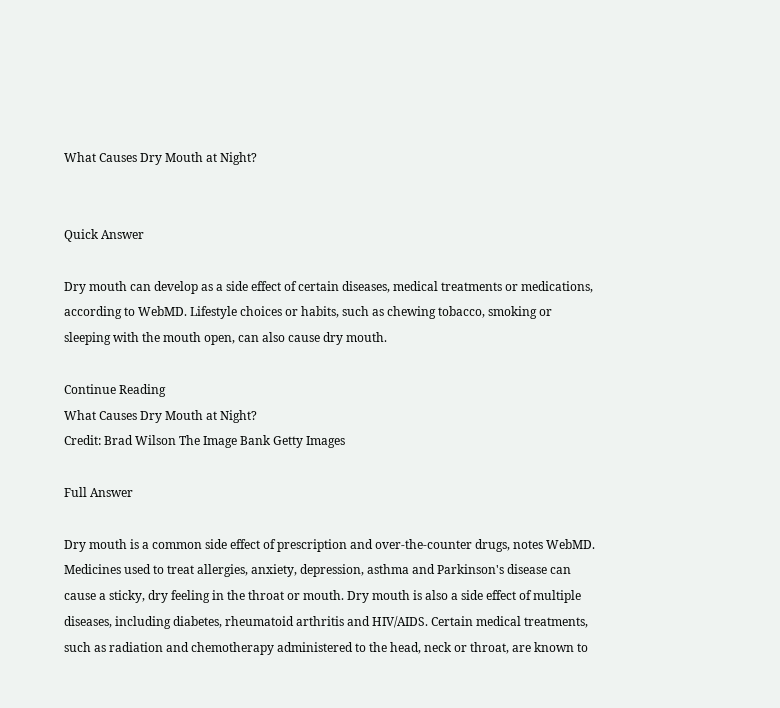What Causes Dry Mouth at Night?


Quick Answer

Dry mouth can develop as a side effect of certain diseases, medical treatments or medications, according to WebMD. Lifestyle choices or habits, such as chewing tobacco, smoking or sleeping with the mouth open, can also cause dry mouth.

Continue Reading
What Causes Dry Mouth at Night?
Credit: Brad Wilson The Image Bank Getty Images

Full Answer

Dry mouth is a common side effect of prescription and over-the-counter drugs, notes WebMD. Medicines used to treat allergies, anxiety, depression, asthma and Parkinson's disease can cause a sticky, dry feeling in the throat or mouth. Dry mouth is also a side effect of multiple diseases, including diabetes, rheumatoid arthritis and HIV/AIDS. Certain medical treatments, such as radiation and chemotherapy administered to the head, neck or throat, are known to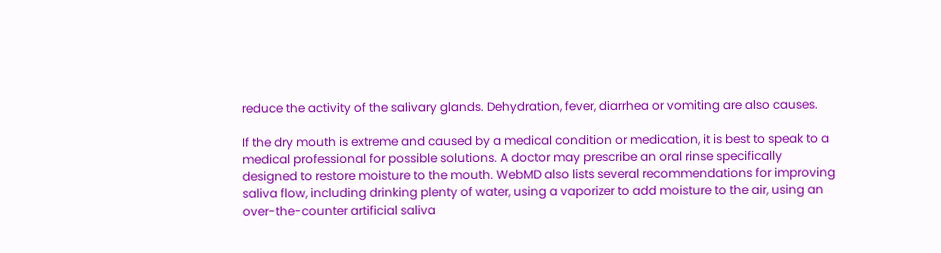reduce the activity of the salivary glands. Dehydration, fever, diarrhea or vomiting are also causes.

If the dry mouth is extreme and caused by a medical condition or medication, it is best to speak to a medical professional for possible solutions. A doctor may prescribe an oral rinse specifically designed to restore moisture to the mouth. WebMD also lists several recommendations for improving saliva flow, including drinking plenty of water, using a vaporizer to add moisture to the air, using an over-the-counter artificial saliva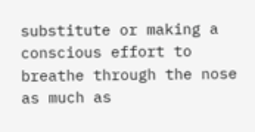substitute or making a conscious effort to breathe through the nose as much as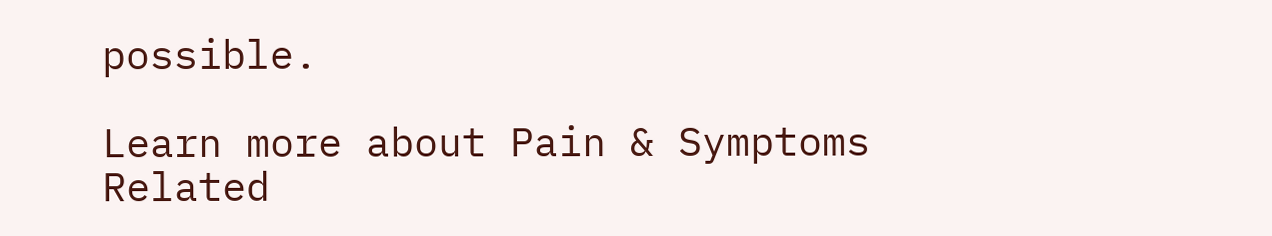possible.

Learn more about Pain & Symptoms
Related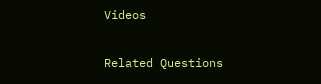Videos

Related Questions